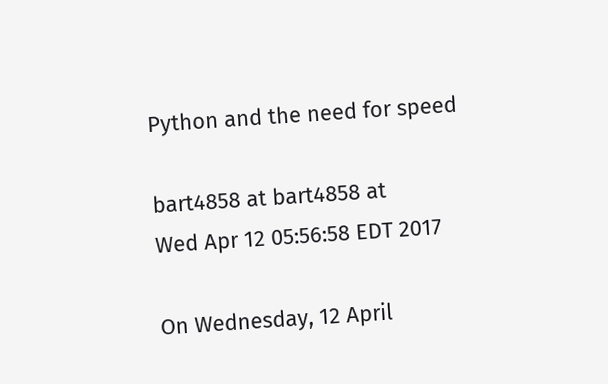Python and the need for speed

bart4858 at bart4858 at
Wed Apr 12 05:56:58 EDT 2017

On Wednesday, 12 April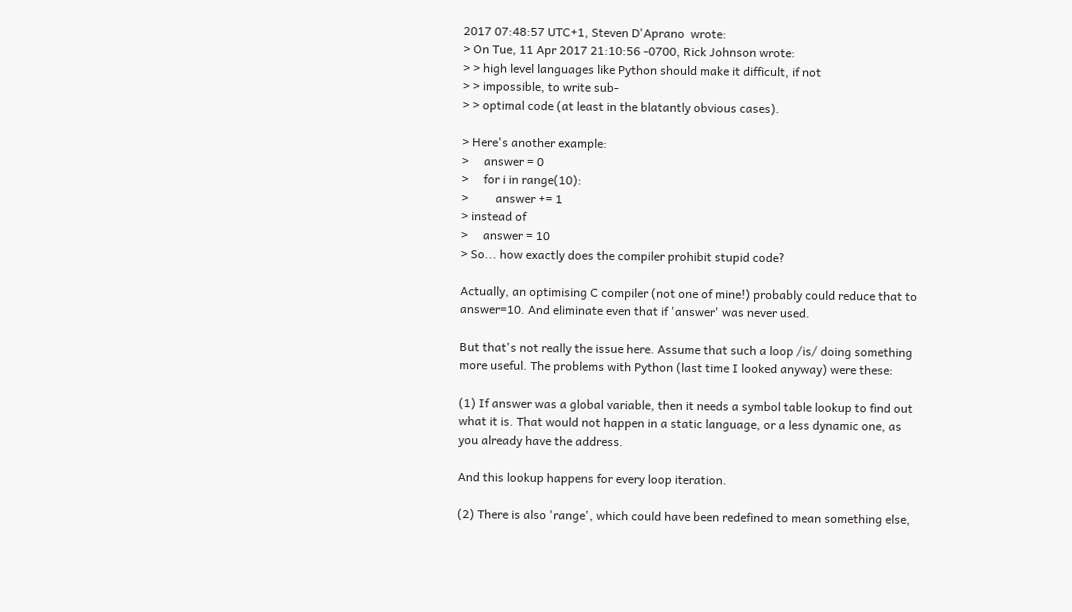2017 07:48:57 UTC+1, Steven D'Aprano  wrote:
> On Tue, 11 Apr 2017 21:10:56 -0700, Rick Johnson wrote:
> > high level languages like Python should make it difficult, if not
> > impossible, to write sub-
> > optimal code (at least in the blatantly obvious cases).

> Here's another example:
>     answer = 0
>     for i in range(10):
>         answer += 1
> instead of
>     answer = 10
> So... how exactly does the compiler prohibit stupid code?

Actually, an optimising C compiler (not one of mine!) probably could reduce that to answer=10. And eliminate even that if 'answer' was never used.

But that's not really the issue here. Assume that such a loop /is/ doing something more useful. The problems with Python (last time I looked anyway) were these:

(1) If answer was a global variable, then it needs a symbol table lookup to find out what it is. That would not happen in a static language, or a less dynamic one, as you already have the address.

And this lookup happens for every loop iteration.

(2) There is also 'range', which could have been redefined to mean something else,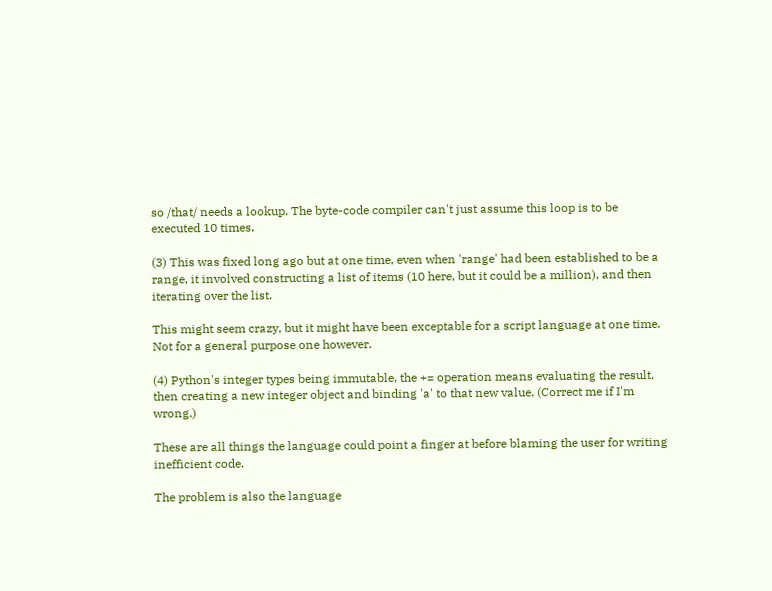so /that/ needs a lookup. The byte-code compiler can't just assume this loop is to be executed 10 times.

(3) This was fixed long ago but at one time, even when 'range' had been established to be a range, it involved constructing a list of items (10 here, but it could be a million), and then iterating over the list.

This might seem crazy, but it might have been exceptable for a script language at one time. Not for a general purpose one however.

(4) Python's integer types being immutable, the += operation means evaluating the result, then creating a new integer object and binding 'a' to that new value. (Correct me if I'm wrong.)

These are all things the language could point a finger at before blaming the user for writing inefficient code.

The problem is also the language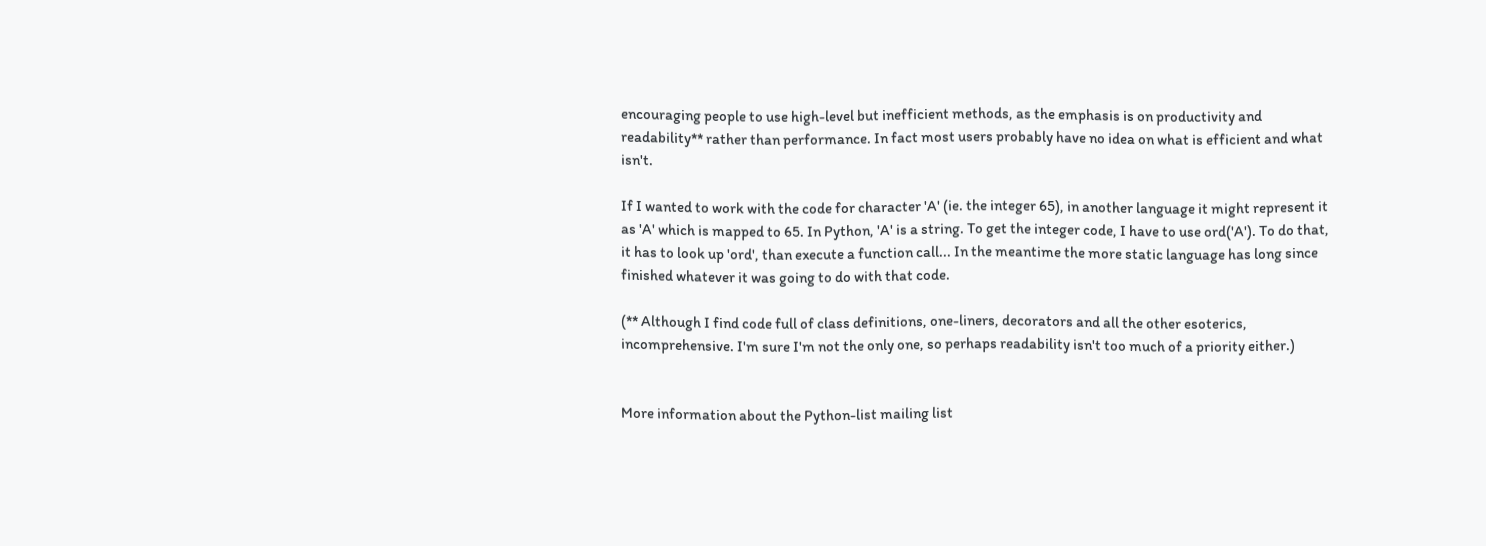encouraging people to use high-level but inefficient methods, as the emphasis is on productivity and readability** rather than performance. In fact most users probably have no idea on what is efficient and what isn't.

If I wanted to work with the code for character 'A' (ie. the integer 65), in another language it might represent it as 'A' which is mapped to 65. In Python, 'A' is a string. To get the integer code, I have to use ord('A'). To do that, it has to look up 'ord', than execute a function call... In the meantime the more static language has long since finished whatever it was going to do with that code.

(** Although I find code full of class definitions, one-liners, decorators and all the other esoterics, incomprehensive. I'm sure I'm not the only one, so perhaps readability isn't too much of a priority either.)


More information about the Python-list mailing list